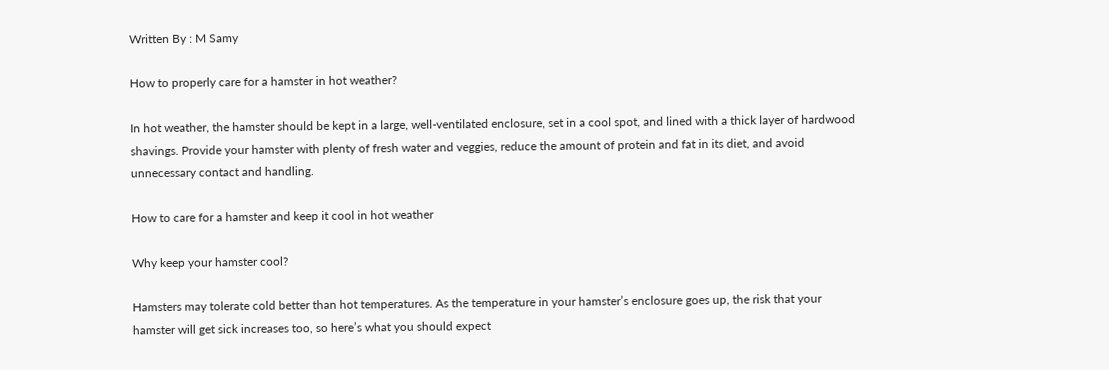Written By : M Samy

How to properly care for a hamster in hot weather?

In hot weather, the hamster should be kept in a large, well-ventilated enclosure, set in a cool spot, and lined with a thick layer of hardwood shavings. Provide your hamster with plenty of fresh water and veggies, reduce the amount of protein and fat in its diet, and avoid unnecessary contact and handling.

How to care for a hamster and keep it cool in hot weather

Why keep your hamster cool?

Hamsters may tolerate cold better than hot temperatures. As the temperature in your hamster’s enclosure goes up, the risk that your hamster will get sick increases too, so here’s what you should expect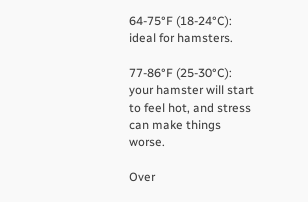64-75°F (18-24°C): ideal for hamsters.

77-86°F (25-30°C): your hamster will start to feel hot, and stress can make things worse.

Over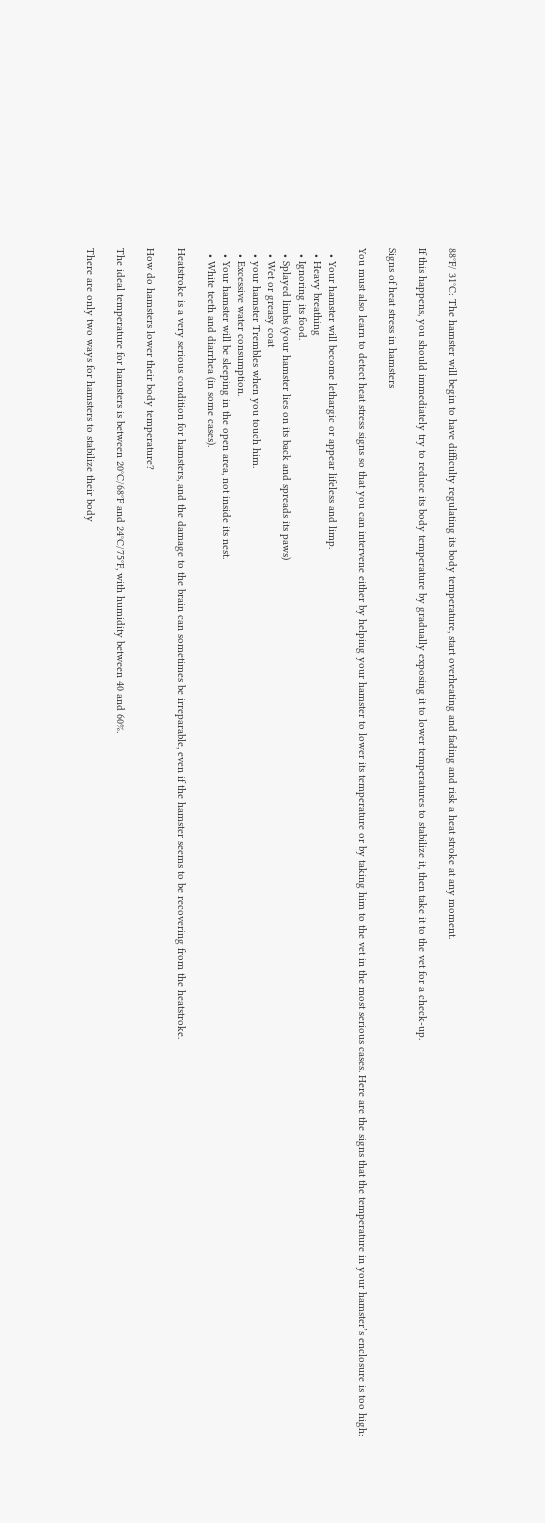88°F/ 31°C: The hamster will begin to have difficulty regulating its body temperature, start overheating and fading and risk a heat stroke at any moment.

If this happens, you should immediately try to reduce its body temperature by gradually exposing it to lower temperatures to stabilize it, then take it to the vet for a check-up.

Signs of heat stress in hamsters

You must also learn to detect heat stress signs so that you can intervene either by helping your hamster to lower its temperature or by taking him to the vet in the most serious cases. Here are the signs that the temperature in your hamster’s enclosure is too high:

  • Your hamster will become lethargic or appear lifeless and limp.
  • Heavy breathing
  • Ignoring its food.
  • Splayed limbs (your hamster lies on its back and spreads its paws)
  • Wet or greasy coat
  • your hamster Trembles when you touch him.
  • Excessive water consumption.
  • Your hamster will be sleeping in the open area, not inside its nest.
  • White teeth and diarrhea (in some cases).

Heatstroke is a very serious condition for hamsters, and the damage to the brain can sometimes be irreparable, even if the hamster seems to be recovering from the heatstroke.

How do hamsters lower their body temperature?

The ideal temperature for hamsters is between 20°C/68°F and 24°C/75°F, with humidity between 40 and 60%.

There are only two ways for hamsters to stabilize their body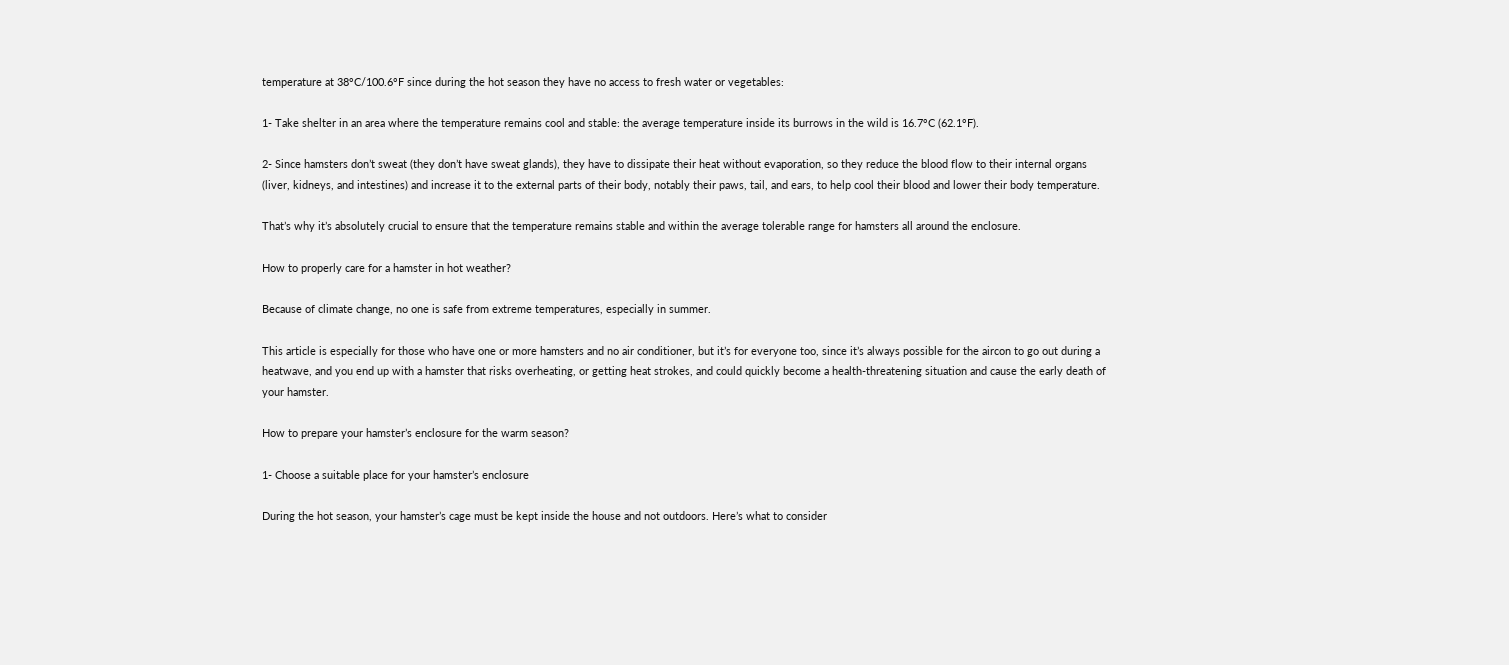temperature at 38°C/100.6°F since during the hot season they have no access to fresh water or vegetables:

1- Take shelter in an area where the temperature remains cool and stable: the average temperature inside its burrows in the wild is 16.7°C (62.1°F).

2- Since hamsters don’t sweat (they don’t have sweat glands), they have to dissipate their heat without evaporation, so they reduce the blood flow to their internal organs (liver, kidneys, and intestines) and increase it to the external parts of their body, notably their paws, tail, and ears, to help cool their blood and lower their body temperature.

That’s why it’s absolutely crucial to ensure that the temperature remains stable and within the average tolerable range for hamsters all around the enclosure.

How to properly care for a hamster in hot weather?

Because of climate change, no one is safe from extreme temperatures, especially in summer.

This article is especially for those who have one or more hamsters and no air conditioner, but it’s for everyone too, since it’s always possible for the aircon to go out during a heatwave, and you end up with a hamster that risks overheating, or getting heat strokes, and could quickly become a health-threatening situation and cause the early death of your hamster.

How to prepare your hamster’s enclosure for the warm season?

1- Choose a suitable place for your hamster’s enclosure

During the hot season, your hamster’s cage must be kept inside the house and not outdoors. Here’s what to consider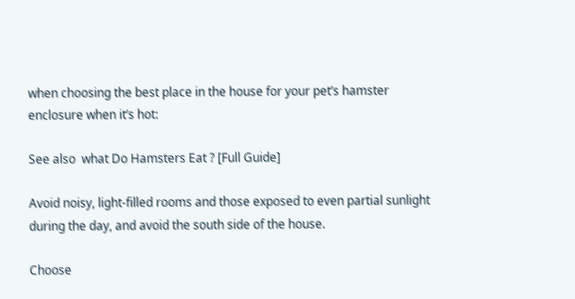when choosing the best place in the house for your pet’s hamster enclosure when it’s hot:

See also  what Do Hamsters Eat ? [Full Guide]

Avoid noisy, light-filled rooms and those exposed to even partial sunlight during the day, and avoid the south side of the house.

Choose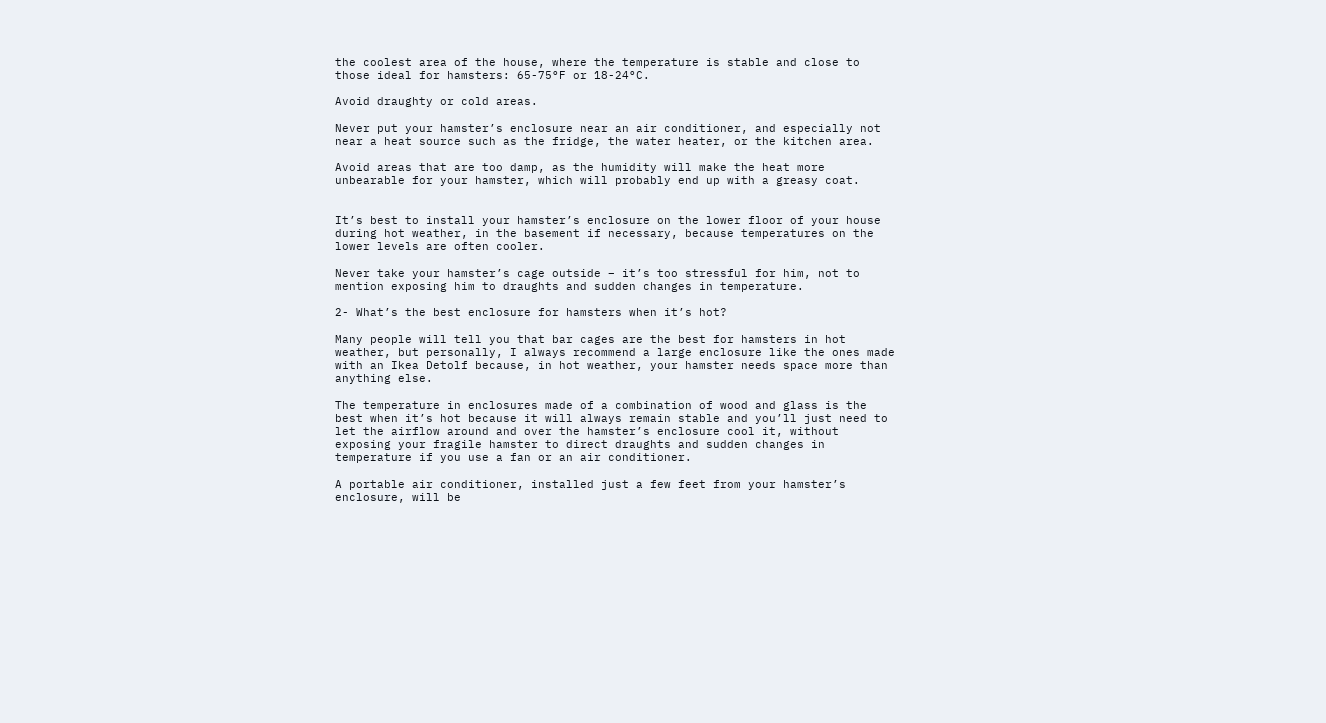the coolest area of the house, where the temperature is stable and close to those ideal for hamsters: 65-75°F or 18-24°C.

Avoid draughty or cold areas.

Never put your hamster’s enclosure near an air conditioner, and especially not near a heat source such as the fridge, the water heater, or the kitchen area.

Avoid areas that are too damp, as the humidity will make the heat more unbearable for your hamster, which will probably end up with a greasy coat.


It’s best to install your hamster’s enclosure on the lower floor of your house during hot weather, in the basement if necessary, because temperatures on the lower levels are often cooler.

Never take your hamster’s cage outside – it’s too stressful for him, not to mention exposing him to draughts and sudden changes in temperature.

2- What’s the best enclosure for hamsters when it’s hot?

Many people will tell you that bar cages are the best for hamsters in hot weather, but personally, I always recommend a large enclosure like the ones made with an Ikea Detolf because, in hot weather, your hamster needs space more than anything else.

The temperature in enclosures made of a combination of wood and glass is the best when it’s hot because it will always remain stable and you’ll just need to let the airflow around and over the hamster’s enclosure cool it, without exposing your fragile hamster to direct draughts and sudden changes in temperature if you use a fan or an air conditioner.

A portable air conditioner, installed just a few feet from your hamster’s enclosure, will be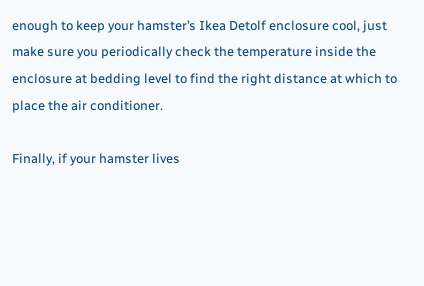enough to keep your hamster’s Ikea Detolf enclosure cool, just make sure you periodically check the temperature inside the enclosure at bedding level to find the right distance at which to place the air conditioner.

Finally, if your hamster lives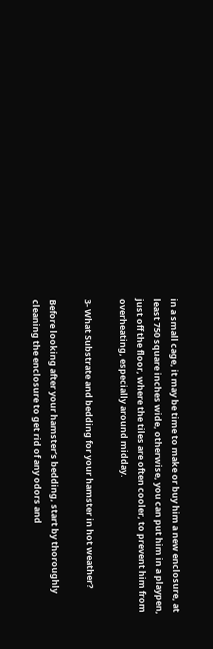in a small cage, it may be time to make or buy him a new enclosure, at least 750 square inches wide, otherwise, you can put him in a playpen, just off the floor, where the tiles are often cooler, to prevent him from overheating, especially around midday.

3- What Substrate and bedding for your hamster in hot weather?

Before looking after your hamster’s bedding, start by thoroughly cleaning the enclosure to get rid of any odors and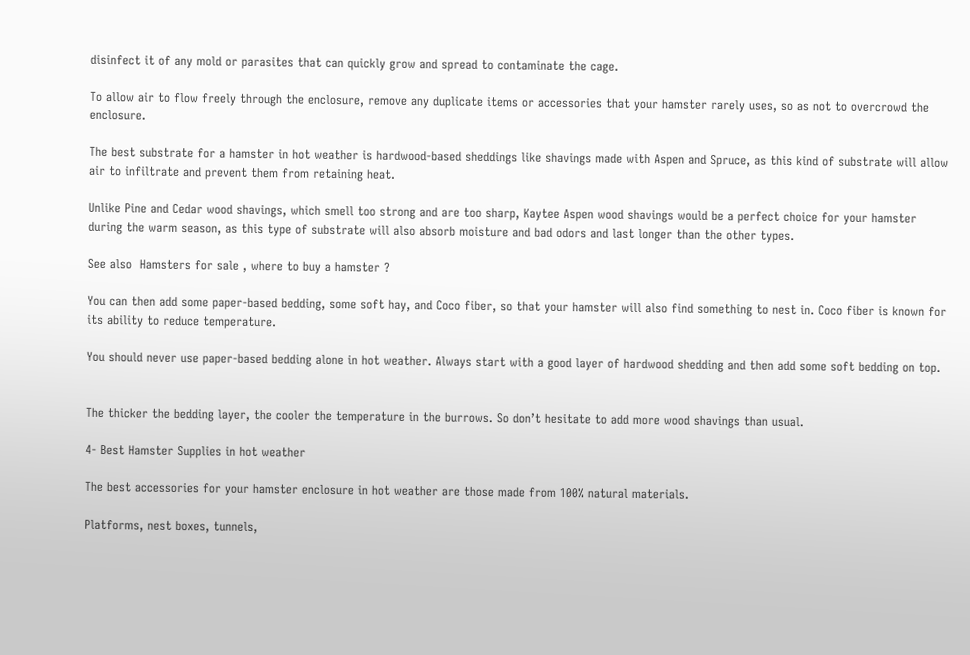disinfect it of any mold or parasites that can quickly grow and spread to contaminate the cage.

To allow air to flow freely through the enclosure, remove any duplicate items or accessories that your hamster rarely uses, so as not to overcrowd the enclosure.

The best substrate for a hamster in hot weather is hardwood-based sheddings like shavings made with Aspen and Spruce, as this kind of substrate will allow air to infiltrate and prevent them from retaining heat.

Unlike Pine and Cedar wood shavings, which smell too strong and are too sharp, Kaytee Aspen wood shavings would be a perfect choice for your hamster during the warm season, as this type of substrate will also absorb moisture and bad odors and last longer than the other types.

See also  Hamsters for sale , where to buy a hamster ?

You can then add some paper-based bedding, some soft hay, and Coco fiber, so that your hamster will also find something to nest in. Coco fiber is known for its ability to reduce temperature.

You should never use paper-based bedding alone in hot weather. Always start with a good layer of hardwood shedding and then add some soft bedding on top.


The thicker the bedding layer, the cooler the temperature in the burrows. So don’t hesitate to add more wood shavings than usual.

4- Best Hamster Supplies in hot weather

The best accessories for your hamster enclosure in hot weather are those made from 100% natural materials.

Platforms, nest boxes, tunnels,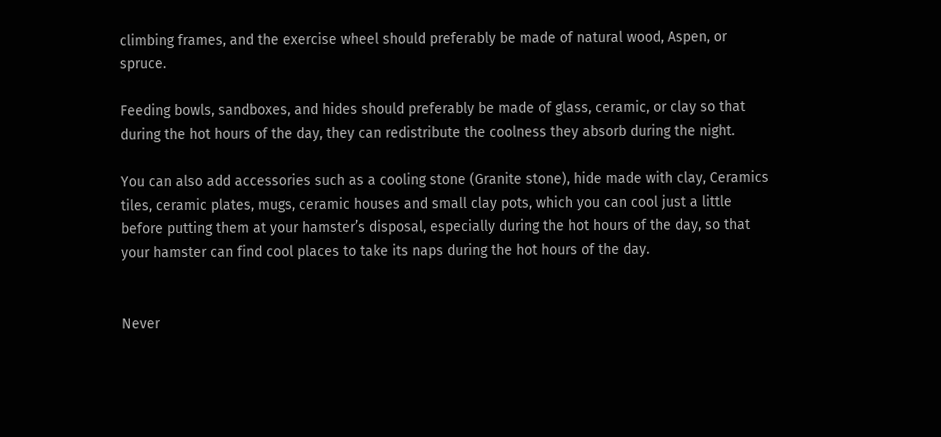climbing frames, and the exercise wheel should preferably be made of natural wood, Aspen, or spruce.

Feeding bowls, sandboxes, and hides should preferably be made of glass, ceramic, or clay so that during the hot hours of the day, they can redistribute the coolness they absorb during the night.

You can also add accessories such as a cooling stone (Granite stone), hide made with clay, Ceramics tiles, ceramic plates, mugs, ceramic houses and small clay pots, which you can cool just a little before putting them at your hamster’s disposal, especially during the hot hours of the day, so that your hamster can find cool places to take its naps during the hot hours of the day.


Never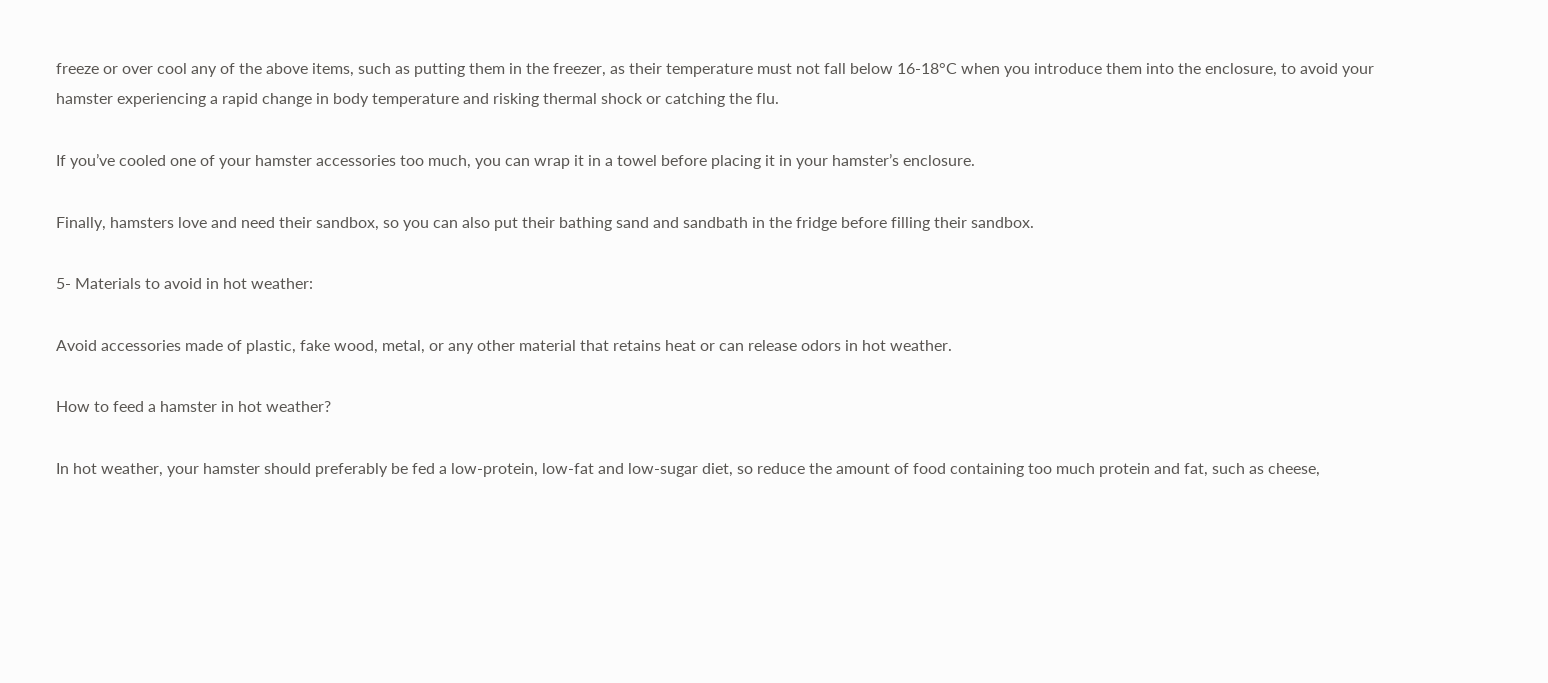freeze or over cool any of the above items, such as putting them in the freezer, as their temperature must not fall below 16-18°C when you introduce them into the enclosure, to avoid your hamster experiencing a rapid change in body temperature and risking thermal shock or catching the flu.

If you’ve cooled one of your hamster accessories too much, you can wrap it in a towel before placing it in your hamster’s enclosure.

Finally, hamsters love and need their sandbox, so you can also put their bathing sand and sandbath in the fridge before filling their sandbox.

5- Materials to avoid in hot weather:

Avoid accessories made of plastic, fake wood, metal, or any other material that retains heat or can release odors in hot weather.

How to feed a hamster in hot weather?

In hot weather, your hamster should preferably be fed a low-protein, low-fat and low-sugar diet, so reduce the amount of food containing too much protein and fat, such as cheese,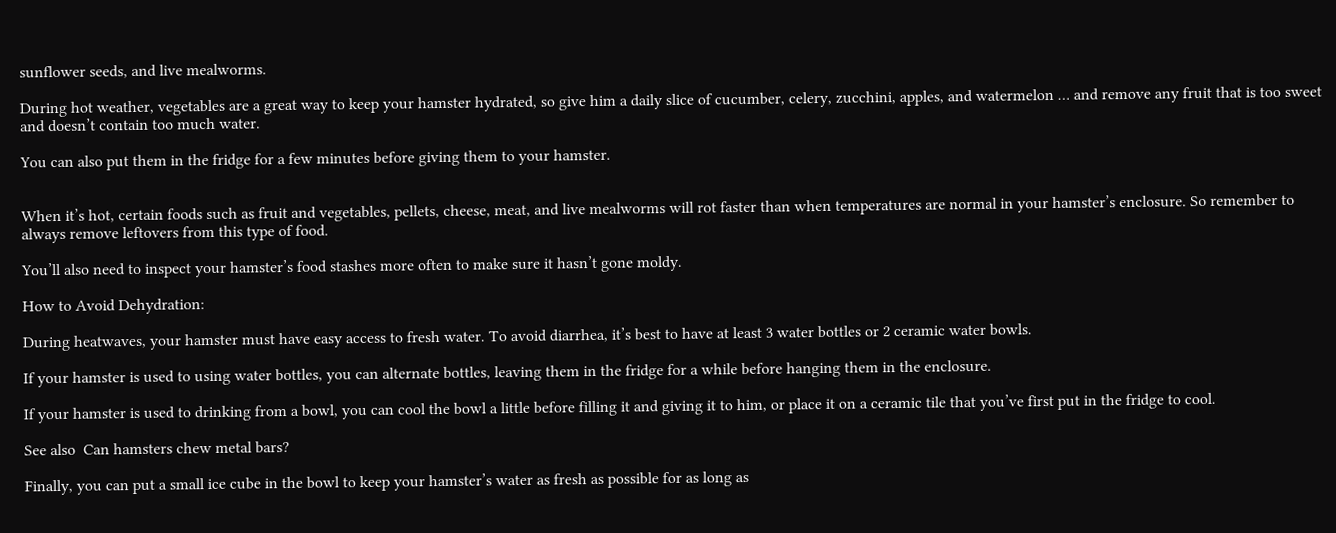sunflower seeds, and live mealworms.

During hot weather, vegetables are a great way to keep your hamster hydrated, so give him a daily slice of cucumber, celery, zucchini, apples, and watermelon … and remove any fruit that is too sweet and doesn’t contain too much water.

You can also put them in the fridge for a few minutes before giving them to your hamster.


When it’s hot, certain foods such as fruit and vegetables, pellets, cheese, meat, and live mealworms will rot faster than when temperatures are normal in your hamster’s enclosure. So remember to always remove leftovers from this type of food.

You’ll also need to inspect your hamster’s food stashes more often to make sure it hasn’t gone moldy.

How to Avoid Dehydration:

During heatwaves, your hamster must have easy access to fresh water. To avoid diarrhea, it’s best to have at least 3 water bottles or 2 ceramic water bowls.

If your hamster is used to using water bottles, you can alternate bottles, leaving them in the fridge for a while before hanging them in the enclosure.

If your hamster is used to drinking from a bowl, you can cool the bowl a little before filling it and giving it to him, or place it on a ceramic tile that you’ve first put in the fridge to cool.

See also  Can hamsters chew metal bars?

Finally, you can put a small ice cube in the bowl to keep your hamster’s water as fresh as possible for as long as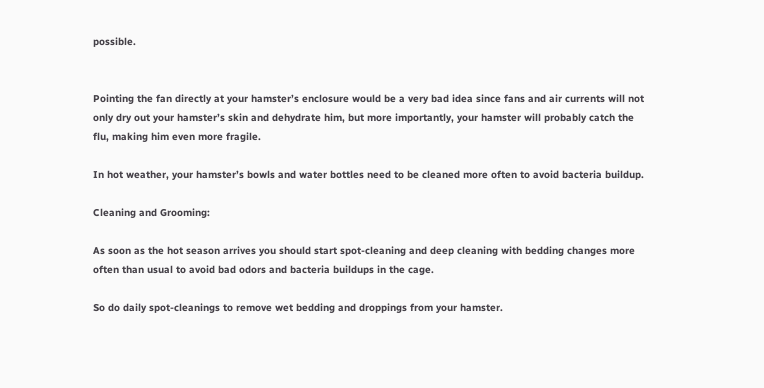possible.


Pointing the fan directly at your hamster’s enclosure would be a very bad idea since fans and air currents will not only dry out your hamster’s skin and dehydrate him, but more importantly, your hamster will probably catch the flu, making him even more fragile.

In hot weather, your hamster’s bowls and water bottles need to be cleaned more often to avoid bacteria buildup.

Cleaning and Grooming:

As soon as the hot season arrives you should start spot-cleaning and deep cleaning with bedding changes more often than usual to avoid bad odors and bacteria buildups in the cage.

So do daily spot-cleanings to remove wet bedding and droppings from your hamster.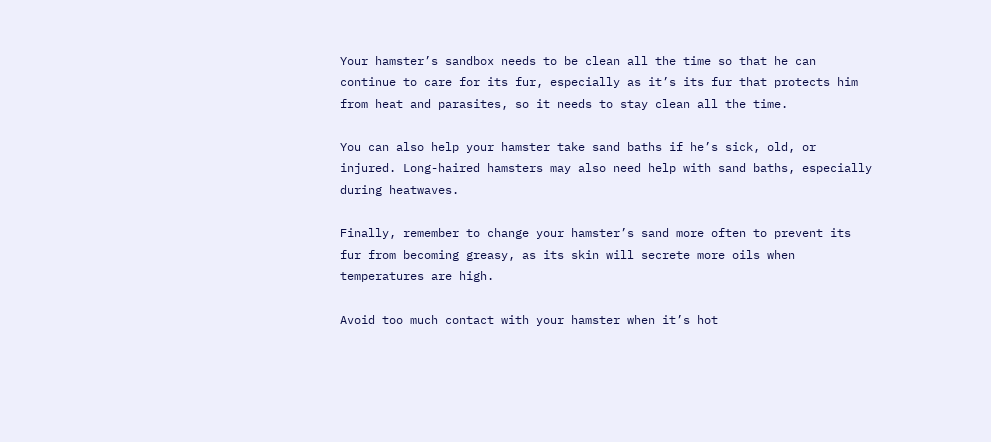Your hamster’s sandbox needs to be clean all the time so that he can continue to care for its fur, especially as it’s its fur that protects him from heat and parasites, so it needs to stay clean all the time.

You can also help your hamster take sand baths if he’s sick, old, or injured. Long-haired hamsters may also need help with sand baths, especially during heatwaves.

Finally, remember to change your hamster’s sand more often to prevent its fur from becoming greasy, as its skin will secrete more oils when temperatures are high.

Avoid too much contact with your hamster when it’s hot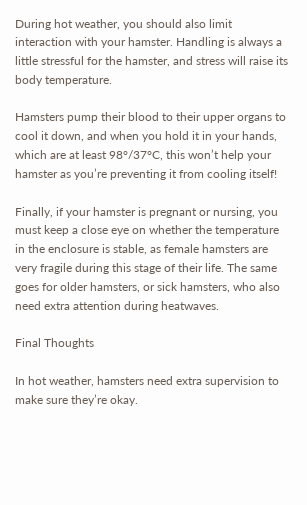During hot weather, you should also limit interaction with your hamster. Handling is always a little stressful for the hamster, and stress will raise its body temperature.

Hamsters pump their blood to their upper organs to cool it down, and when you hold it in your hands, which are at least 98°/37°C, this won’t help your hamster as you’re preventing it from cooling itself!

Finally, if your hamster is pregnant or nursing, you must keep a close eye on whether the temperature in the enclosure is stable, as female hamsters are very fragile during this stage of their life. The same goes for older hamsters, or sick hamsters, who also need extra attention during heatwaves.

Final Thoughts

In hot weather, hamsters need extra supervision to make sure they’re okay.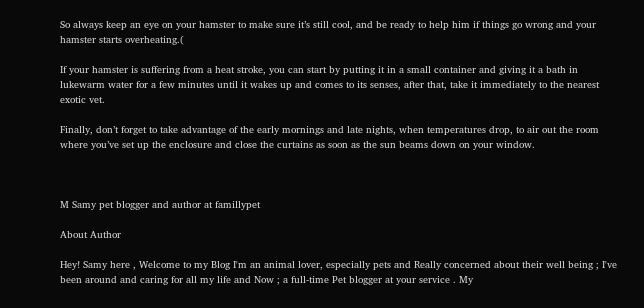So always keep an eye on your hamster to make sure it’s still cool, and be ready to help him if things go wrong and your hamster starts overheating.(

If your hamster is suffering from a heat stroke, you can start by putting it in a small container and giving it a bath in lukewarm water for a few minutes until it wakes up and comes to its senses, after that, take it immediately to the nearest exotic vet.

Finally, don’t forget to take advantage of the early mornings and late nights, when temperatures drop, to air out the room where you’ve set up the enclosure and close the curtains as soon as the sun beams down on your window.



M Samy pet blogger and author at famillypet

About Author

Hey! Samy here , Welcome to my Blog I'm an animal lover, especially pets and Really concerned about their well being ; I've been around and caring for all my life and Now ; a full-time Pet blogger at your service . My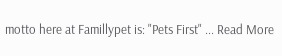motto here at Famillypet is: "Pets First" ... Read More